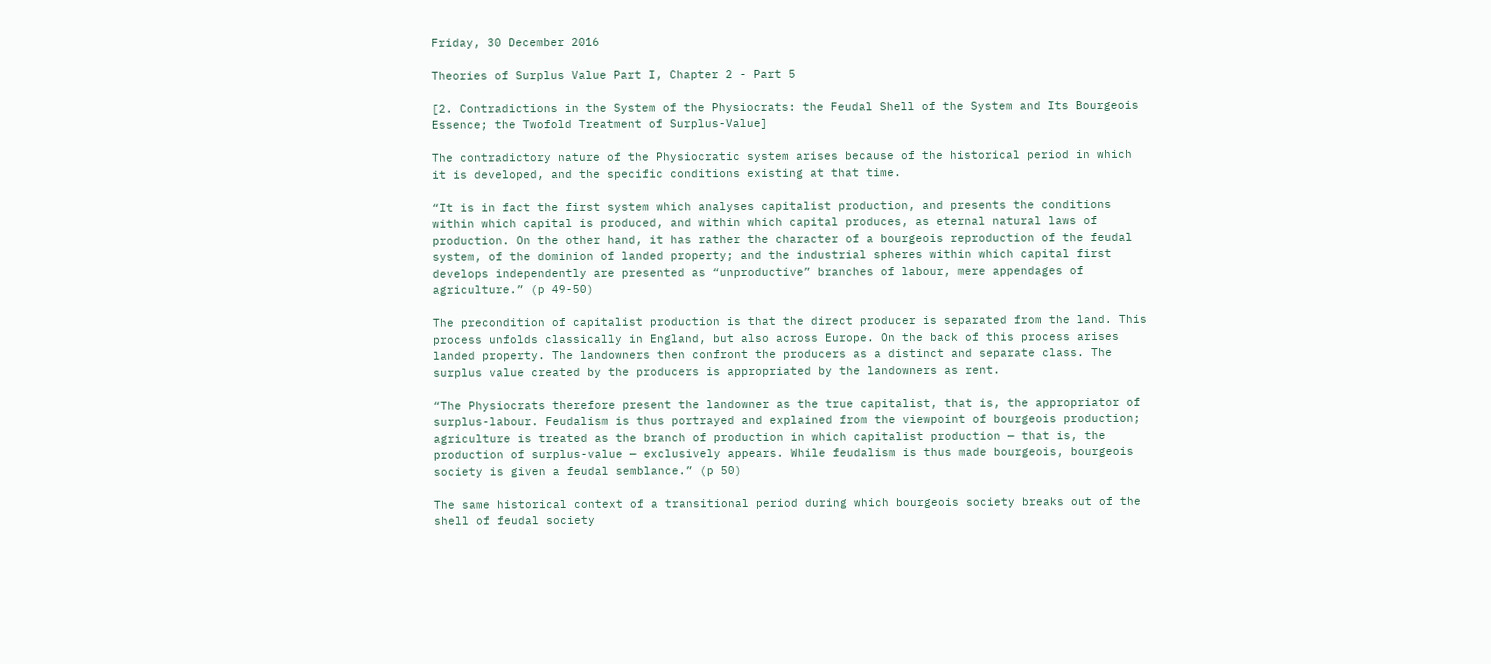Friday, 30 December 2016

Theories of Surplus Value Part I, Chapter 2 - Part 5

[2. Contradictions in the System of the Physiocrats: the Feudal Shell of the System and Its Bourgeois Essence; the Twofold Treatment of Surplus-Value]

The contradictory nature of the Physiocratic system arises because of the historical period in which it is developed, and the specific conditions existing at that time.

“It is in fact the first system which analyses capitalist production, and presents the conditions within which capital is produced, and within which capital produces, as eternal natural laws of production. On the other hand, it has rather the character of a bourgeois reproduction of the feudal system, of the dominion of landed property; and the industrial spheres within which capital first develops independently are presented as “unproductive” branches of labour, mere appendages of agriculture.” (p 49-50)

The precondition of capitalist production is that the direct producer is separated from the land. This process unfolds classically in England, but also across Europe. On the back of this process arises landed property. The landowners then confront the producers as a distinct and separate class. The surplus value created by the producers is appropriated by the landowners as rent.

“The Physiocrats therefore present the landowner as the true capitalist, that is, the appropriator of surplus-labour. Feudalism is thus portrayed and explained from the viewpoint of bourgeois production; agriculture is treated as the branch of production in which capitalist production — that is, the production of surplus-value — exclusively appears. While feudalism is thus made bourgeois, bourgeois society is given a feudal semblance.” (p 50)

The same historical context of a transitional period during which bourgeois society breaks out of the shell of feudal society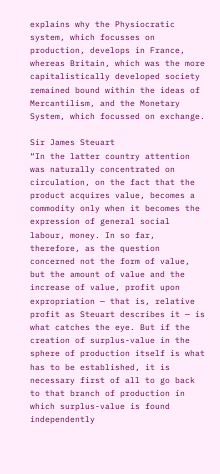explains why the Physiocratic system, which focusses on production, develops in France, whereas Britain, which was the more capitalistically developed society remained bound within the ideas of Mercantilism, and the Monetary System, which focussed on exchange.

Sir James Steuart
“In the latter country attention was naturally concentrated on circulation, on the fact that the product acquires value, becomes a commodity only when it becomes the expression of general social labour, money. In so far, therefore, as the question concerned not the form of value, but the amount of value and the increase of value, profit upon expropriation — that is, relative profit as Steuart describes it — is what catches the eye. But if the creation of surplus-value in the sphere of production itself is what has to be established, it is necessary first of all to go back to that branch of production in which surplus-value is found independently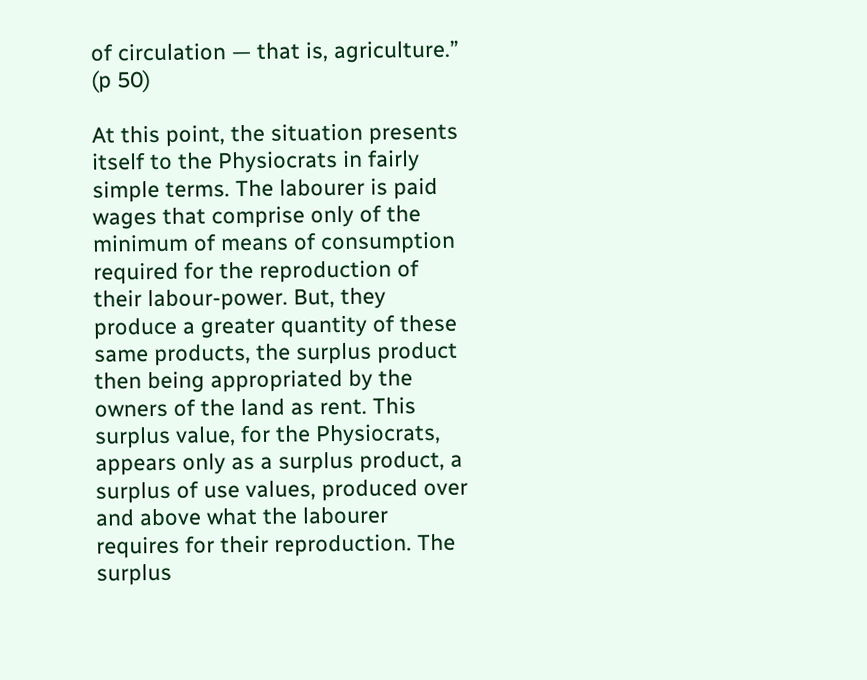of circulation — that is, agriculture.” (p 50)

At this point, the situation presents itself to the Physiocrats in fairly simple terms. The labourer is paid wages that comprise only of the minimum of means of consumption required for the reproduction of their labour-power. But, they produce a greater quantity of these same products, the surplus product then being appropriated by the owners of the land as rent. This surplus value, for the Physiocrats, appears only as a surplus product, a surplus of use values, produced over and above what the labourer requires for their reproduction. The surplus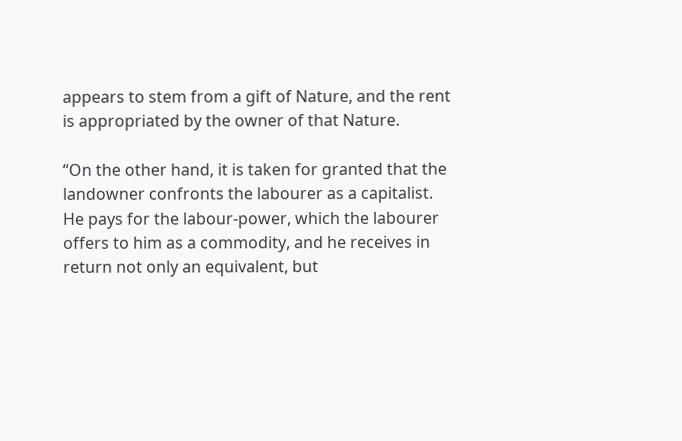appears to stem from a gift of Nature, and the rent is appropriated by the owner of that Nature.

“On the other hand, it is taken for granted that the landowner confronts the labourer as a capitalist. He pays for the labour-power, which the labourer offers to him as a commodity, and he receives in return not only an equivalent, but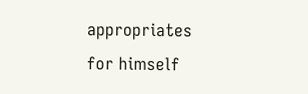appropriates for himself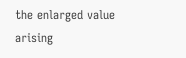the enlarged value arising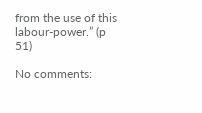from the use of this labour-power.” (p 51)

No comments: